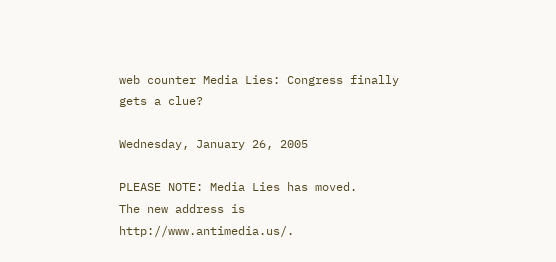web counter Media Lies: Congress finally gets a clue?

Wednesday, January 26, 2005

PLEASE NOTE: Media Lies has moved.
The new address is http://www.antimedia.us/.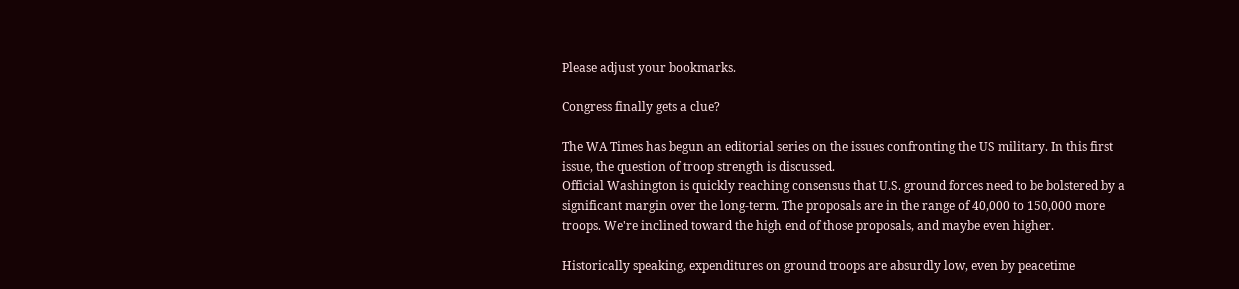Please adjust your bookmarks.

Congress finally gets a clue?

The WA Times has begun an editorial series on the issues confronting the US military. In this first issue, the question of troop strength is discussed.
Official Washington is quickly reaching consensus that U.S. ground forces need to be bolstered by a significant margin over the long-term. The proposals are in the range of 40,000 to 150,000 more troops. We're inclined toward the high end of those proposals, and maybe even higher.

Historically speaking, expenditures on ground troops are absurdly low, even by peacetime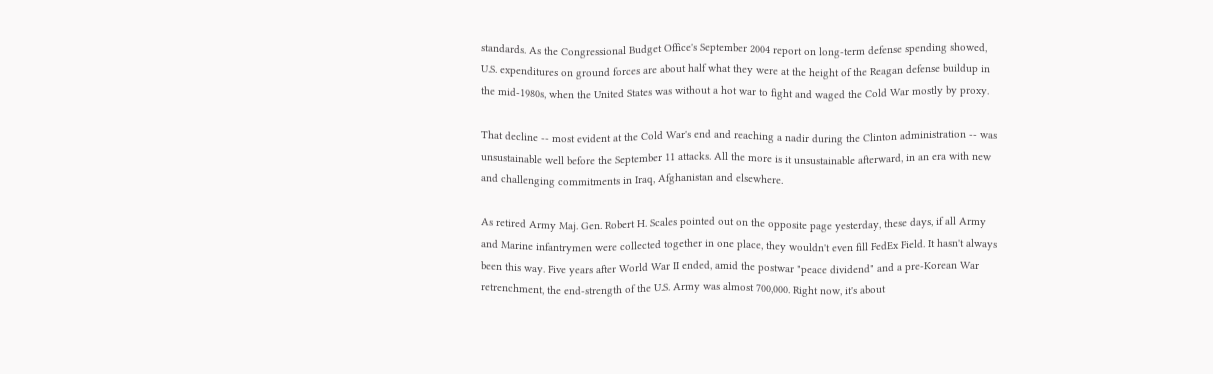standards. As the Congressional Budget Office's September 2004 report on long-term defense spending showed, U.S. expenditures on ground forces are about half what they were at the height of the Reagan defense buildup in the mid-1980s, when the United States was without a hot war to fight and waged the Cold War mostly by proxy.

That decline -- most evident at the Cold War's end and reaching a nadir during the Clinton administration -- was unsustainable well before the September 11 attacks. All the more is it unsustainable afterward, in an era with new and challenging commitments in Iraq, Afghanistan and elsewhere.

As retired Army Maj. Gen. Robert H. Scales pointed out on the opposite page yesterday, these days, if all Army and Marine infantrymen were collected together in one place, they wouldn't even fill FedEx Field. It hasn't always been this way. Five years after World War II ended, amid the postwar "peace dividend" and a pre-Korean War retrenchment, the end-strength of the U.S. Army was almost 700,000. Right now, it's about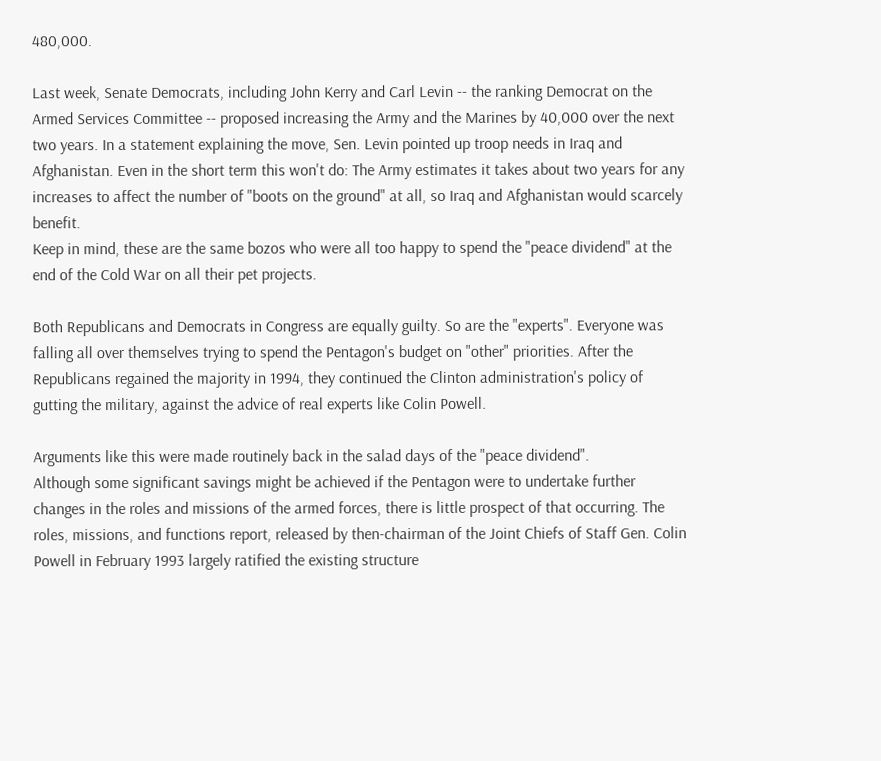480,000.

Last week, Senate Democrats, including John Kerry and Carl Levin -- the ranking Democrat on the Armed Services Committee -- proposed increasing the Army and the Marines by 40,000 over the next two years. In a statement explaining the move, Sen. Levin pointed up troop needs in Iraq and Afghanistan. Even in the short term this won't do: The Army estimates it takes about two years for any increases to affect the number of "boots on the ground" at all, so Iraq and Afghanistan would scarcely benefit.
Keep in mind, these are the same bozos who were all too happy to spend the "peace dividend" at the end of the Cold War on all their pet projects.

Both Republicans and Democrats in Congress are equally guilty. So are the "experts". Everyone was falling all over themselves trying to spend the Pentagon's budget on "other" priorities. After the Republicans regained the majority in 1994, they continued the Clinton administration's policy of gutting the military, against the advice of real experts like Colin Powell.

Arguments like this were made routinely back in the salad days of the "peace dividend".
Although some significant savings might be achieved if the Pentagon were to undertake further changes in the roles and missions of the armed forces, there is little prospect of that occurring. The roles, missions, and functions report, released by then-chairman of the Joint Chiefs of Staff Gen. Colin Powell in February 1993 largely ratified the existing structure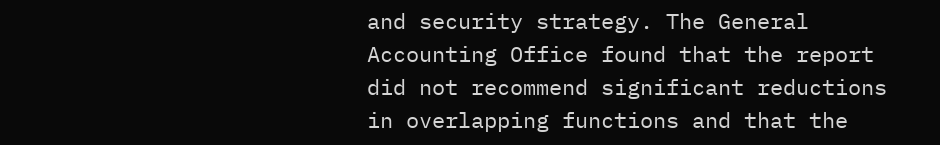and security strategy. The General Accounting Office found that the report did not recommend significant reductions in overlapping functions and that the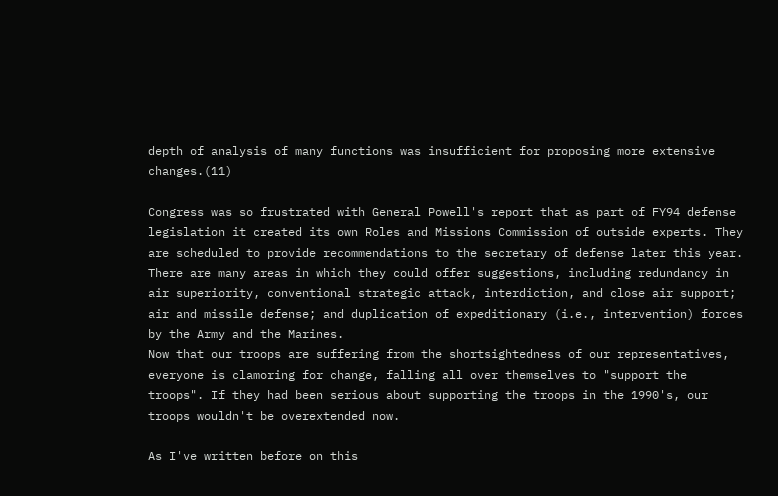depth of analysis of many functions was insufficient for proposing more extensive changes.(11)

Congress was so frustrated with General Powell's report that as part of FY94 defense legislation it created its own Roles and Missions Commission of outside experts. They are scheduled to provide recommendations to the secretary of defense later this year. There are many areas in which they could offer suggestions, including redundancy in air superiority, conventional strategic attack, interdiction, and close air support; air and missile defense; and duplication of expeditionary (i.e., intervention) forces by the Army and the Marines.
Now that our troops are suffering from the shortsightedness of our representatives, everyone is clamoring for change, falling all over themselves to "support the troops". If they had been serious about supporting the troops in the 1990's, our troops wouldn't be overextended now.

As I've written before on this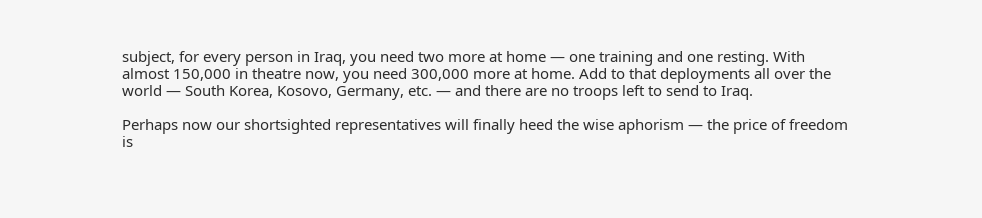subject, for every person in Iraq, you need two more at home — one training and one resting. With almost 150,000 in theatre now, you need 300,000 more at home. Add to that deployments all over the world — South Korea, Kosovo, Germany, etc. — and there are no troops left to send to Iraq.

Perhaps now our shortsighted representatives will finally heed the wise aphorism — the price of freedom is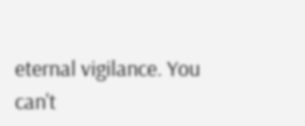eternal vigilance. You can't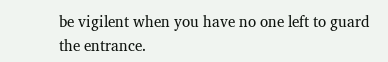be vigilent when you have no one left to guard the entrance.